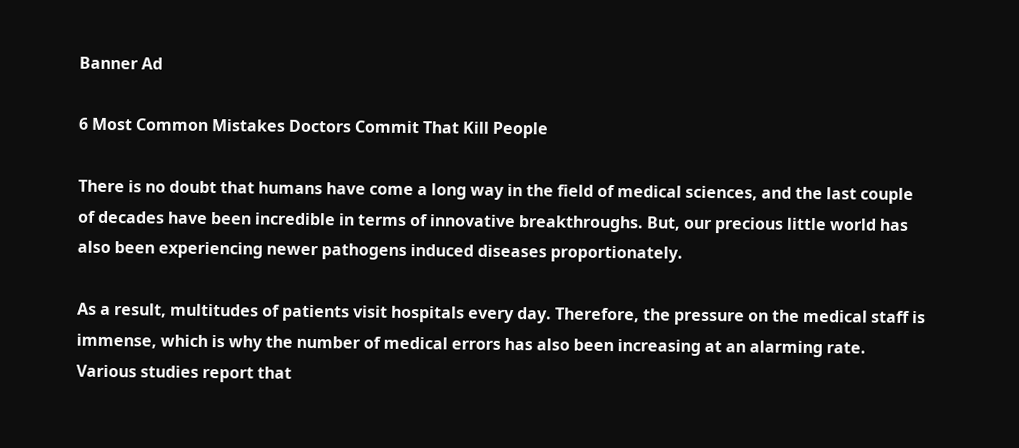Banner Ad

6 Most Common Mistakes Doctors Commit That Kill People

There is no doubt that humans have come a long way in the field of medical sciences, and the last couple of decades have been incredible in terms of innovative breakthroughs. But, our precious little world has also been experiencing newer pathogens induced diseases proportionately.

As a result, multitudes of patients visit hospitals every day. Therefore, the pressure on the medical staff is immense, which is why the number of medical errors has also been increasing at an alarming rate. Various studies report that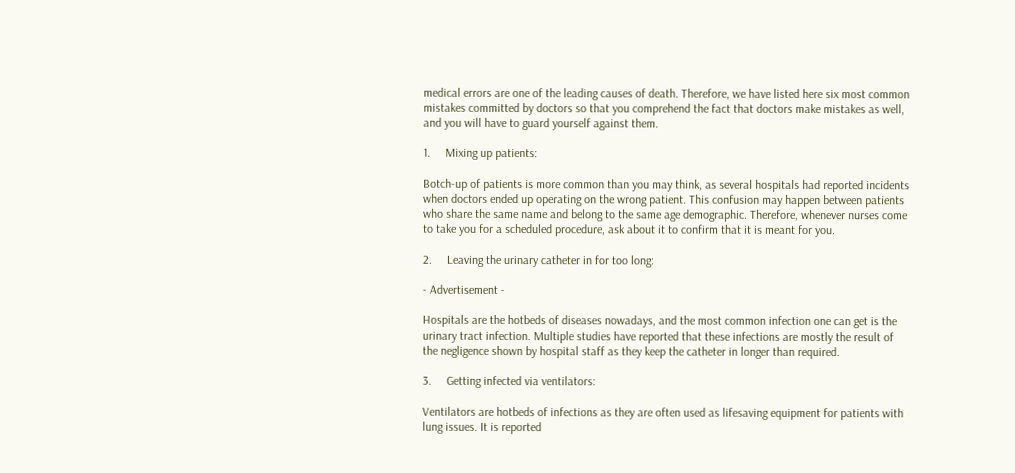medical errors are one of the leading causes of death. Therefore, we have listed here six most common mistakes committed by doctors so that you comprehend the fact that doctors make mistakes as well, and you will have to guard yourself against them.

1.     Mixing up patients:

Botch-up of patients is more common than you may think, as several hospitals had reported incidents when doctors ended up operating on the wrong patient. This confusion may happen between patients who share the same name and belong to the same age demographic. Therefore, whenever nurses come to take you for a scheduled procedure, ask about it to confirm that it is meant for you.

2.     Leaving the urinary catheter in for too long:

- Advertisement -

Hospitals are the hotbeds of diseases nowadays, and the most common infection one can get is the urinary tract infection. Multiple studies have reported that these infections are mostly the result of the negligence shown by hospital staff as they keep the catheter in longer than required.

3.     Getting infected via ventilators:

Ventilators are hotbeds of infections as they are often used as lifesaving equipment for patients with lung issues. It is reported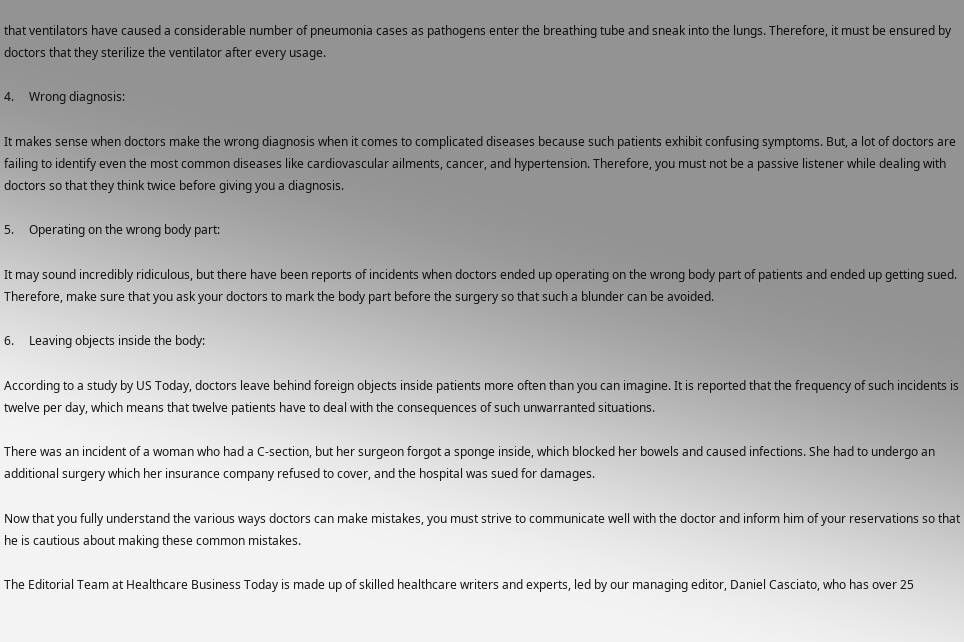that ventilators have caused a considerable number of pneumonia cases as pathogens enter the breathing tube and sneak into the lungs. Therefore, it must be ensured by doctors that they sterilize the ventilator after every usage.

4.     Wrong diagnosis:

It makes sense when doctors make the wrong diagnosis when it comes to complicated diseases because such patients exhibit confusing symptoms. But, a lot of doctors are failing to identify even the most common diseases like cardiovascular ailments, cancer, and hypertension. Therefore, you must not be a passive listener while dealing with doctors so that they think twice before giving you a diagnosis.

5.     Operating on the wrong body part:

It may sound incredibly ridiculous, but there have been reports of incidents when doctors ended up operating on the wrong body part of patients and ended up getting sued. Therefore, make sure that you ask your doctors to mark the body part before the surgery so that such a blunder can be avoided.

6.     Leaving objects inside the body:

According to a study by US Today, doctors leave behind foreign objects inside patients more often than you can imagine. It is reported that the frequency of such incidents is twelve per day, which means that twelve patients have to deal with the consequences of such unwarranted situations.

There was an incident of a woman who had a C-section, but her surgeon forgot a sponge inside, which blocked her bowels and caused infections. She had to undergo an additional surgery which her insurance company refused to cover, and the hospital was sued for damages.

Now that you fully understand the various ways doctors can make mistakes, you must strive to communicate well with the doctor and inform him of your reservations so that he is cautious about making these common mistakes.

The Editorial Team at Healthcare Business Today is made up of skilled healthcare writers and experts, led by our managing editor, Daniel Casciato, who has over 25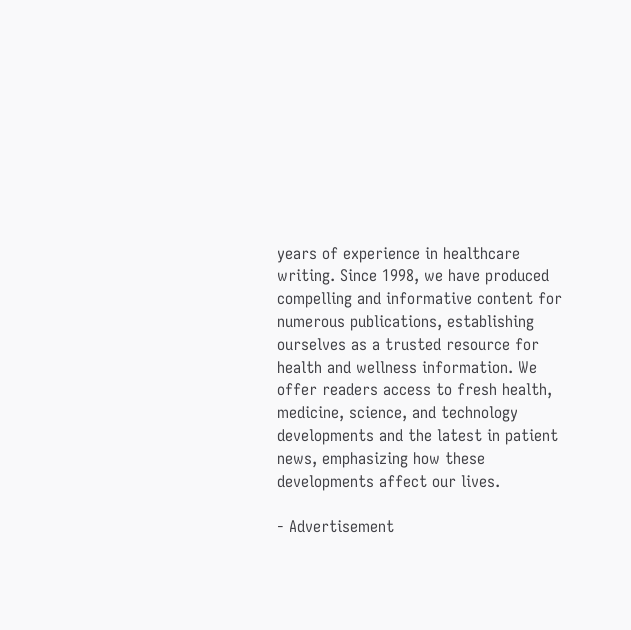years of experience in healthcare writing. Since 1998, we have produced compelling and informative content for numerous publications, establishing ourselves as a trusted resource for health and wellness information. We offer readers access to fresh health, medicine, science, and technology developments and the latest in patient news, emphasizing how these developments affect our lives.

- Advertisement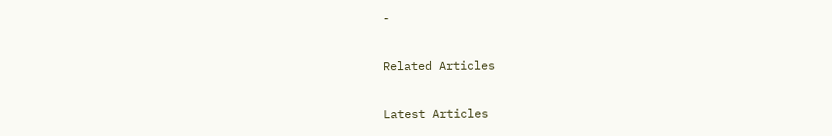-

Related Articles

Latest Articles